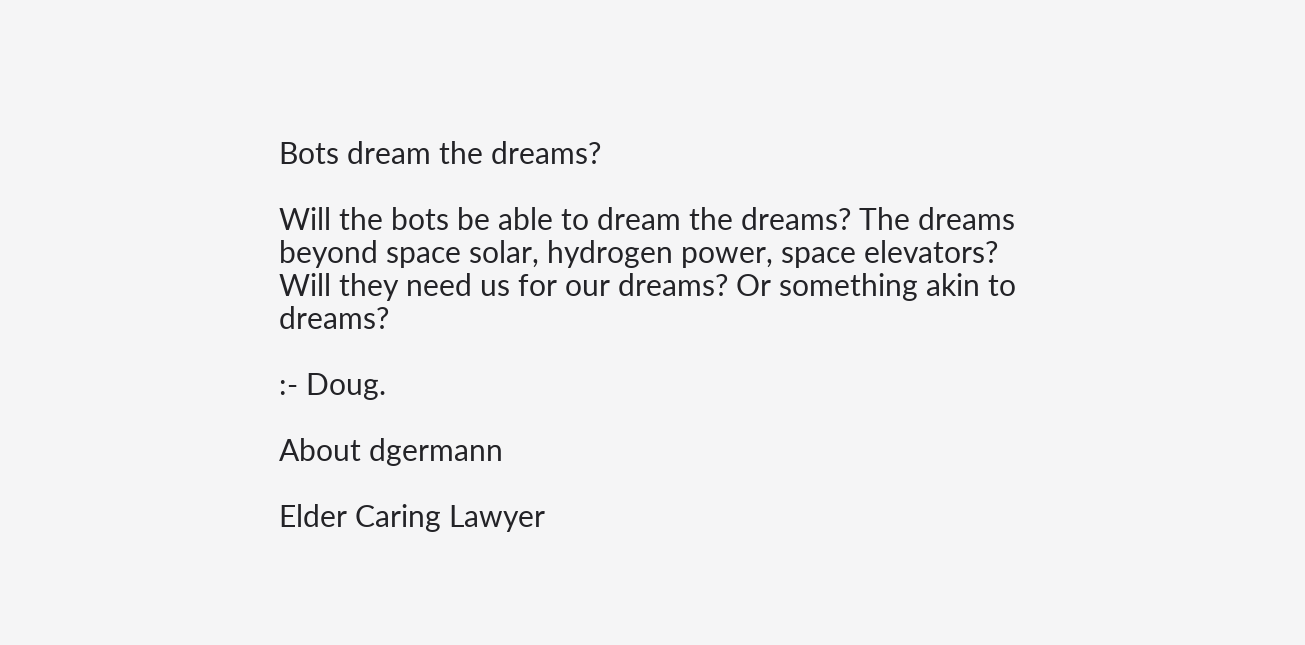Bots dream the dreams?

Will the bots be able to dream the dreams? The dreams beyond space solar, hydrogen power, space elevators? Will they need us for our dreams? Or something akin to dreams?

:- Doug.

About dgermann

Elder Caring Lawyer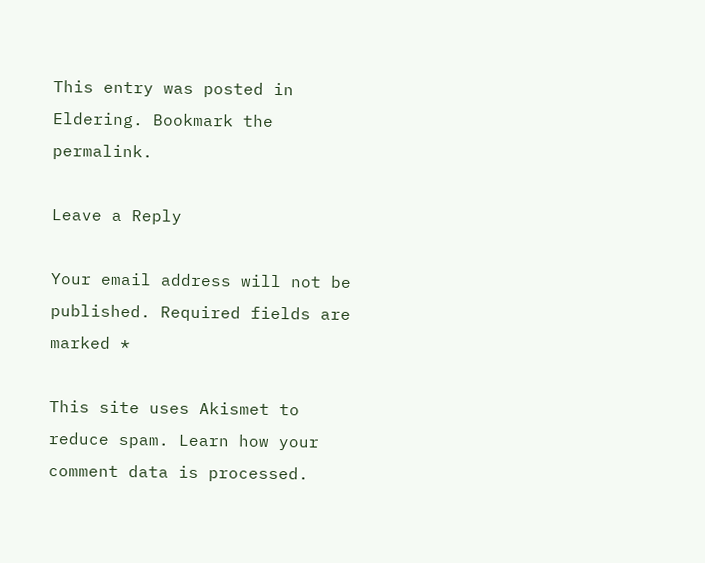This entry was posted in Eldering. Bookmark the permalink.

Leave a Reply

Your email address will not be published. Required fields are marked *

This site uses Akismet to reduce spam. Learn how your comment data is processed.